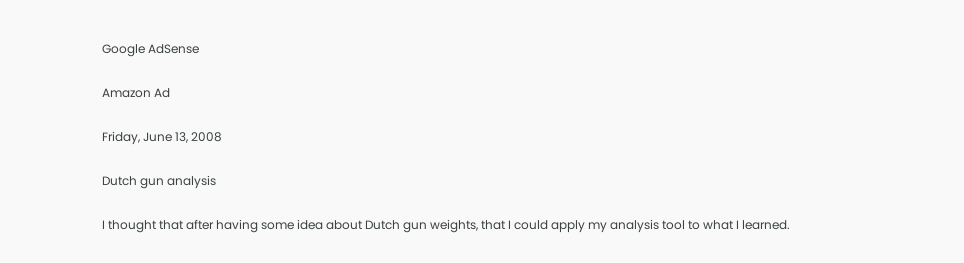Google AdSense

Amazon Ad

Friday, June 13, 2008

Dutch gun analysis

I thought that after having some idea about Dutch gun weights, that I could apply my analysis tool to what I learned.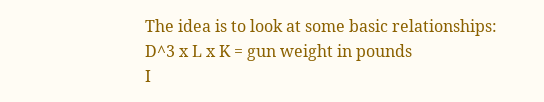The idea is to look at some basic relationships:
D^3 x L x K = gun weight in pounds
I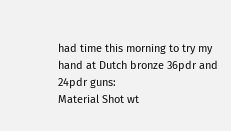had time this morning to try my hand at Dutch bronze 36pdr and 24pdr guns:
Material Shot wt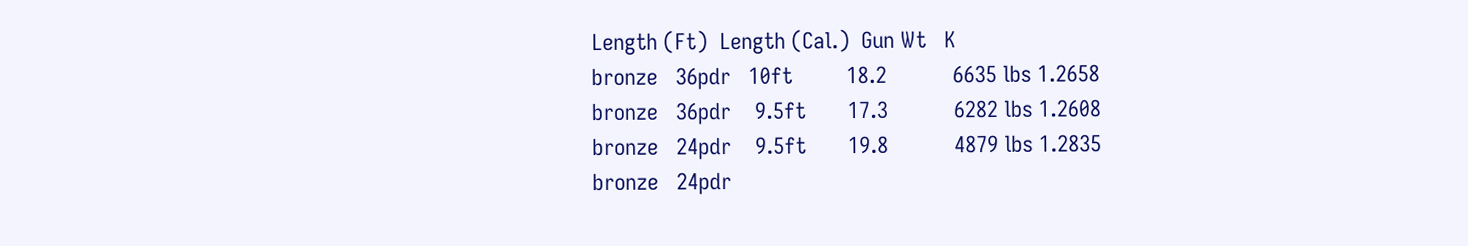Length (Ft)  Length (Cal.)  Gun Wt   K
bronze   36pdr   10ft         18.2           6635 lbs 1.2658
bronze   36pdr    9.5ft       17.3           6282 lbs 1.2608
bronze   24pdr    9.5ft       19.8           4879 lbs 1.2835
bronze   24pdr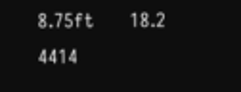8.75ft      18.2           4414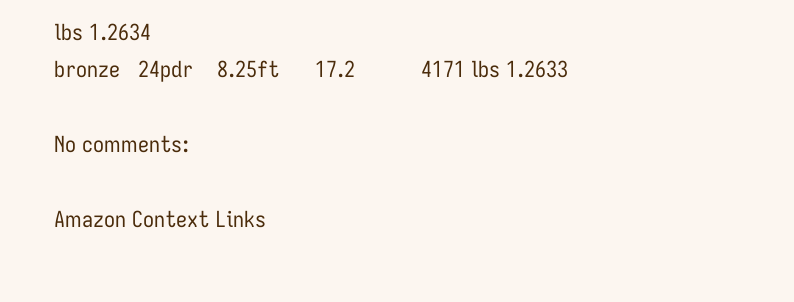lbs 1.2634
bronze   24pdr    8.25ft      17.2           4171 lbs 1.2633

No comments:

Amazon Context Links